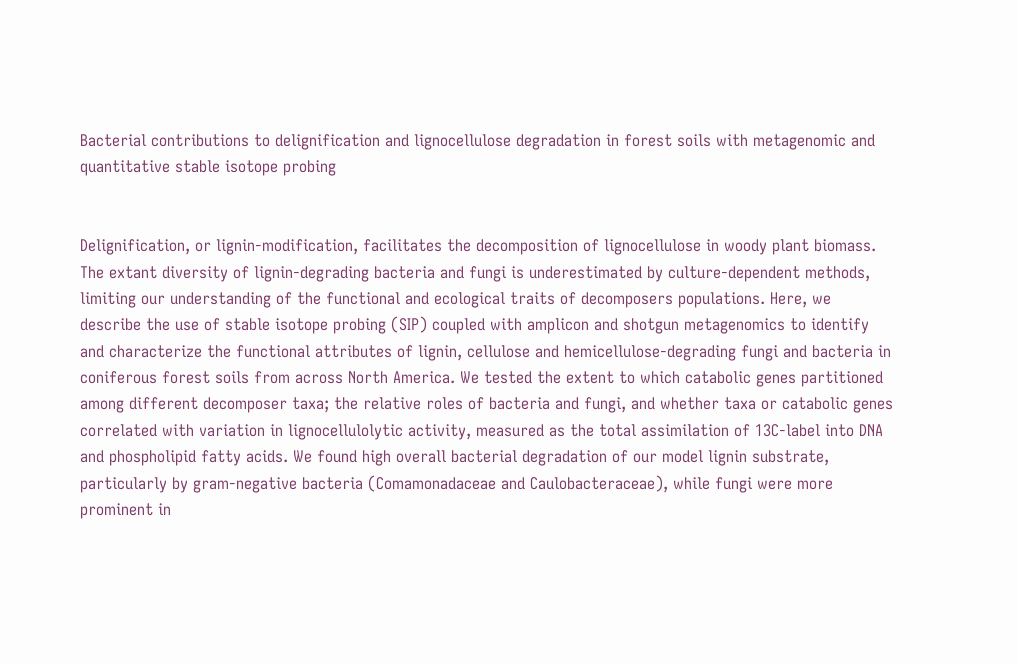Bacterial contributions to delignification and lignocellulose degradation in forest soils with metagenomic and quantitative stable isotope probing


Delignification, or lignin-modification, facilitates the decomposition of lignocellulose in woody plant biomass. The extant diversity of lignin-degrading bacteria and fungi is underestimated by culture-dependent methods, limiting our understanding of the functional and ecological traits of decomposers populations. Here, we describe the use of stable isotope probing (SIP) coupled with amplicon and shotgun metagenomics to identify and characterize the functional attributes of lignin, cellulose and hemicellulose-degrading fungi and bacteria in coniferous forest soils from across North America. We tested the extent to which catabolic genes partitioned among different decomposer taxa; the relative roles of bacteria and fungi, and whether taxa or catabolic genes correlated with variation in lignocellulolytic activity, measured as the total assimilation of 13C-label into DNA and phospholipid fatty acids. We found high overall bacterial degradation of our model lignin substrate, particularly by gram-negative bacteria (Comamonadaceae and Caulobacteraceae), while fungi were more prominent in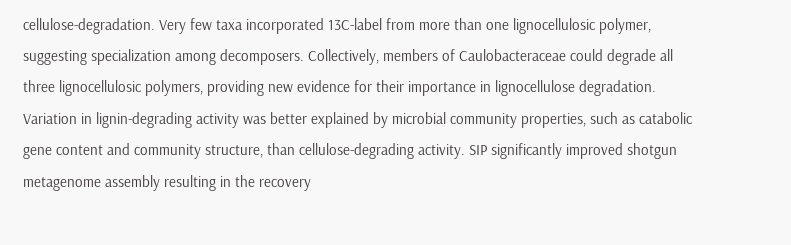cellulose-degradation. Very few taxa incorporated 13C-label from more than one lignocellulosic polymer, suggesting specialization among decomposers. Collectively, members of Caulobacteraceae could degrade all three lignocellulosic polymers, providing new evidence for their importance in lignocellulose degradation. Variation in lignin-degrading activity was better explained by microbial community properties, such as catabolic gene content and community structure, than cellulose-degrading activity. SIP significantly improved shotgun metagenome assembly resulting in the recovery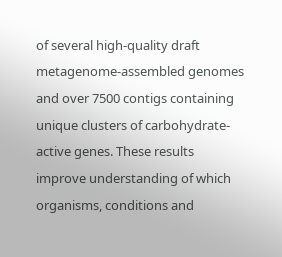of several high-quality draft metagenome-assembled genomes and over 7500 contigs containing unique clusters of carbohydrate-active genes. These results improve understanding of which organisms, conditions and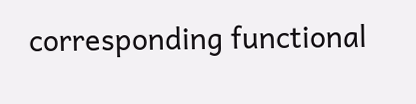corresponding functional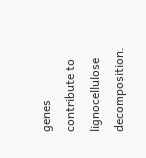genes contribute to lignocellulose decomposition.